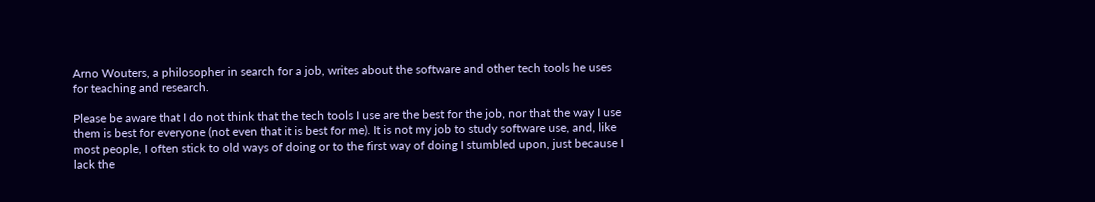Arno Wouters, a philosopher in search for a job, writes about the software and other tech tools he uses for teaching and research.

Please be aware that I do not think that the tech tools I use are the best for the job, nor that the way I use them is best for everyone (not even that it is best for me). It is not my job to study software use, and, like most people, I often stick to old ways of doing or to the first way of doing I stumbled upon, just because I lack the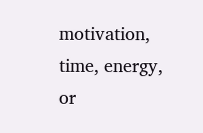motivation, time, energy, or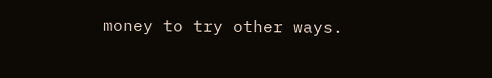money to try other ways.